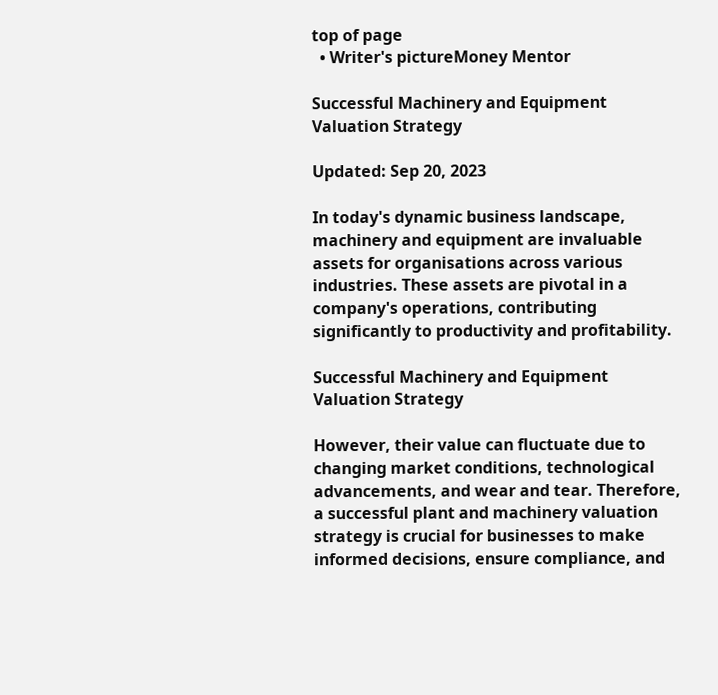top of page
  • Writer's pictureMoney Mentor

Successful Machinery and Equipment Valuation Strategy

Updated: Sep 20, 2023

In today's dynamic business landscape, machinery and equipment are invaluable assets for organisations across various industries. These assets are pivotal in a company's operations, contributing significantly to productivity and profitability.

Successful Machinery and Equipment Valuation Strategy

However, their value can fluctuate due to changing market conditions, technological advancements, and wear and tear. Therefore, a successful plant and machinery valuation strategy is crucial for businesses to make informed decisions, ensure compliance, and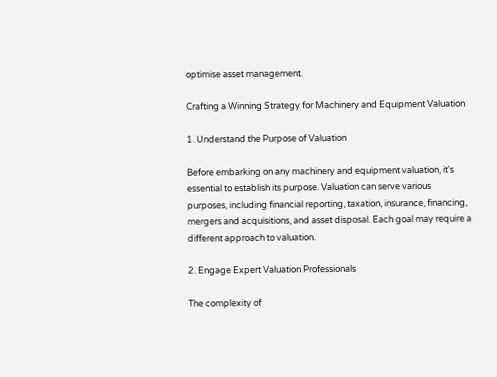optimise asset management.

Crafting a Winning Strategy for Machinery and Equipment Valuation

1. Understand the Purpose of Valuation

Before embarking on any machinery and equipment valuation, it's essential to establish its purpose. Valuation can serve various purposes, including financial reporting, taxation, insurance, financing, mergers and acquisitions, and asset disposal. Each goal may require a different approach to valuation.

2. Engage Expert Valuation Professionals

The complexity of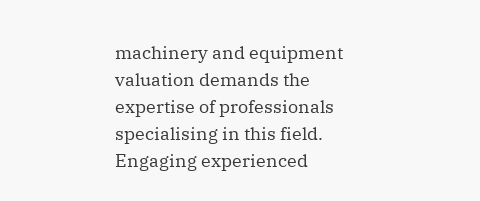machinery and equipment valuation demands the expertise of professionals specialising in this field. Engaging experienced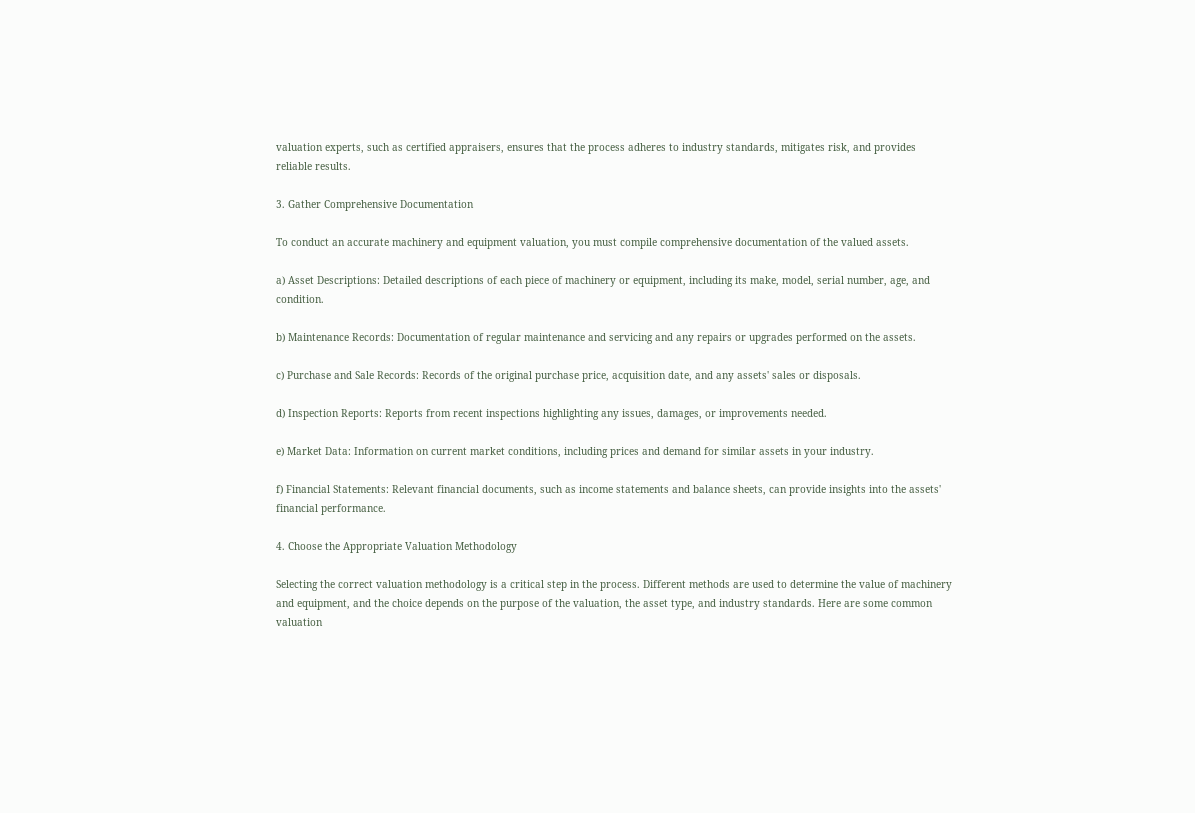valuation experts, such as certified appraisers, ensures that the process adheres to industry standards, mitigates risk, and provides reliable results.

3. Gather Comprehensive Documentation

To conduct an accurate machinery and equipment valuation, you must compile comprehensive documentation of the valued assets.

a) Asset Descriptions: Detailed descriptions of each piece of machinery or equipment, including its make, model, serial number, age, and condition.

b) Maintenance Records: Documentation of regular maintenance and servicing and any repairs or upgrades performed on the assets.

c) Purchase and Sale Records: Records of the original purchase price, acquisition date, and any assets' sales or disposals.

d) Inspection Reports: Reports from recent inspections highlighting any issues, damages, or improvements needed.

e) Market Data: Information on current market conditions, including prices and demand for similar assets in your industry.

f) Financial Statements: Relevant financial documents, such as income statements and balance sheets, can provide insights into the assets' financial performance.

4. Choose the Appropriate Valuation Methodology

Selecting the correct valuation methodology is a critical step in the process. Different methods are used to determine the value of machinery and equipment, and the choice depends on the purpose of the valuation, the asset type, and industry standards. Here are some common valuation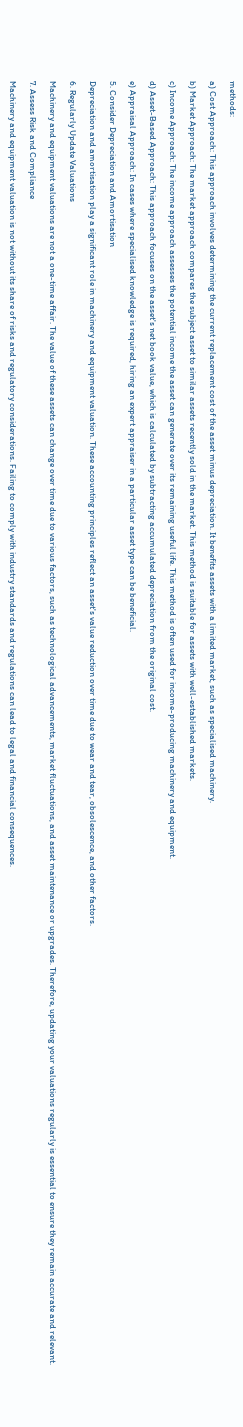methods:

a) Cost Approach: This approach involves determining the current replacement cost of the asset minus depreciation. It benefits assets with a limited market, such as specialised machinery.

b) Market Approach: The market approach compares the subject asset to similar assets recently sold in the market. This method is suitable for assets with well-established markets.

c) Income Approach: The income approach assesses the potential income the asset can generate over its remaining useful life. This method is often used for income-producing machinery and equipment.

d) Asset-Based Approach: This approach focuses on the asset's net book value, which is calculated by subtracting accumulated depreciation from the original cost.

e) Appraisal Approach: In cases where specialised knowledge is required, hiring an expert appraiser in a particular asset type can be beneficial.

5. Consider Depreciation and Amortisation

Depreciation and amortisation play a significant role in machinery and equipment valuation. These accounting principles reflect an asset's value reduction over time due to wear and tear, obsolescence, and other factors.

6. Regularly Update Valuations

Machinery and equipment valuations are not a one-time affair. The value of these assets can change over time due to various factors, such as technological advancements, market fluctuations, and asset maintenance or upgrades. Therefore, updating your valuations regularly is essential to ensure they remain accurate and relevant.

7. Assess Risk and Compliance

Machinery and equipment valuation is not without its share of risks and regulatory considerations. Failing to comply with industry standards and regulations can lead to legal and financial consequences.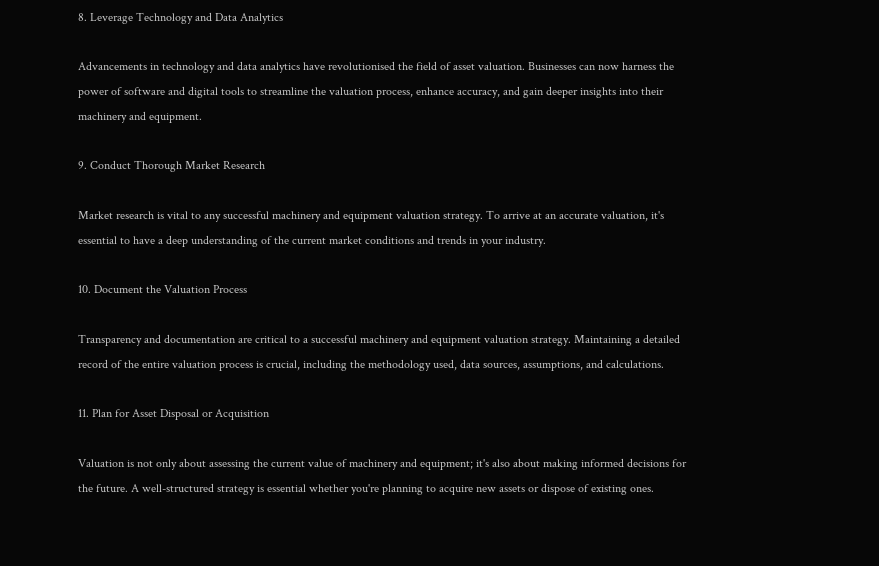8. Leverage Technology and Data Analytics

Advancements in technology and data analytics have revolutionised the field of asset valuation. Businesses can now harness the power of software and digital tools to streamline the valuation process, enhance accuracy, and gain deeper insights into their machinery and equipment.

9. Conduct Thorough Market Research

Market research is vital to any successful machinery and equipment valuation strategy. To arrive at an accurate valuation, it's essential to have a deep understanding of the current market conditions and trends in your industry.

10. Document the Valuation Process

Transparency and documentation are critical to a successful machinery and equipment valuation strategy. Maintaining a detailed record of the entire valuation process is crucial, including the methodology used, data sources, assumptions, and calculations.

11. Plan for Asset Disposal or Acquisition

Valuation is not only about assessing the current value of machinery and equipment; it's also about making informed decisions for the future. A well-structured strategy is essential whether you're planning to acquire new assets or dispose of existing ones.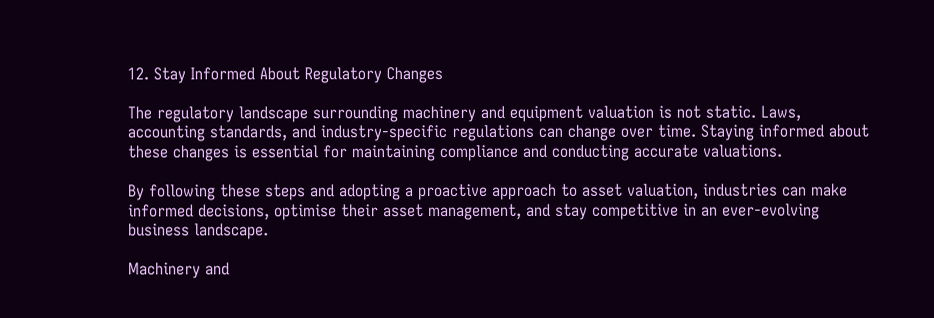12. Stay Informed About Regulatory Changes

The regulatory landscape surrounding machinery and equipment valuation is not static. Laws, accounting standards, and industry-specific regulations can change over time. Staying informed about these changes is essential for maintaining compliance and conducting accurate valuations.

By following these steps and adopting a proactive approach to asset valuation, industries can make informed decisions, optimise their asset management, and stay competitive in an ever-evolving business landscape.

Machinery and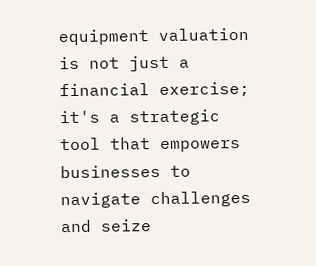equipment valuation is not just a financial exercise; it's a strategic tool that empowers businesses to navigate challenges and seize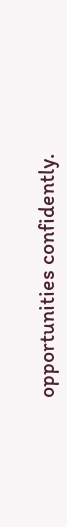opportunities confidently.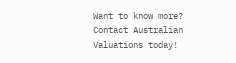Want to know more? Contact Australian Valuations today!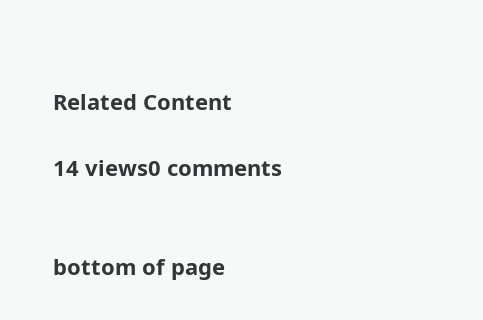Related Content

14 views0 comments


bottom of page